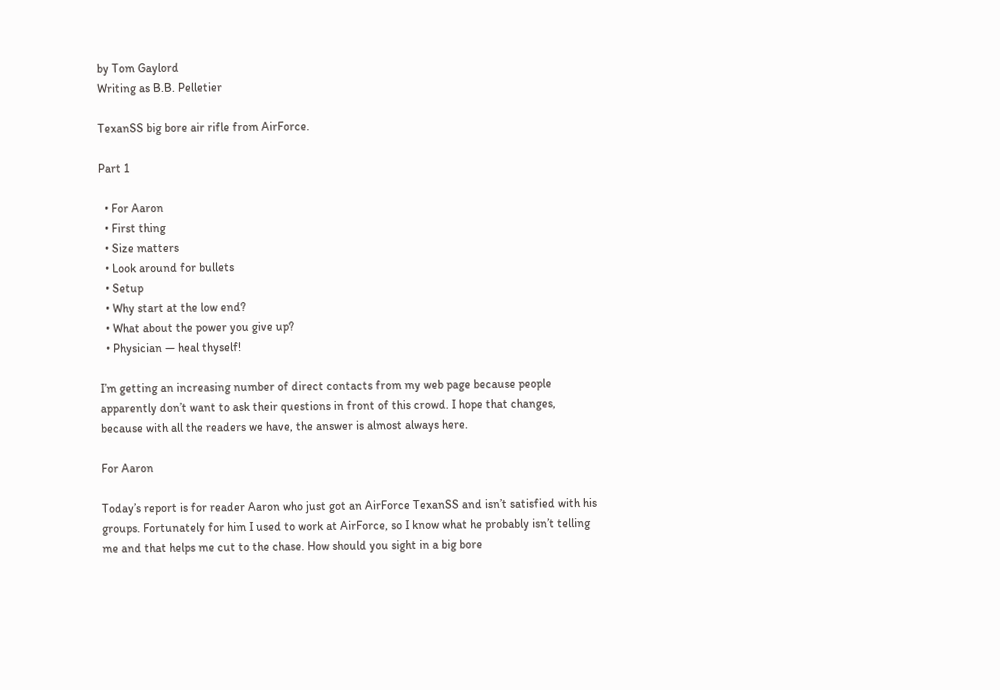by Tom Gaylord
Writing as B.B. Pelletier

TexanSS big bore air rifle from AirForce.

Part 1

  • For Aaron
  • First thing
  • Size matters
  • Look around for bullets
  • Setup
  • Why start at the low end?
  • What about the power you give up?
  • Physician — heal thyself!

I’m getting an increasing number of direct contacts from my web page because people apparently don’t want to ask their questions in front of this crowd. I hope that changes, because with all the readers we have, the answer is almost always here.

For Aaron

Today’s report is for reader Aaron who just got an AirForce TexanSS and isn’t satisfied with his groups. Fortunately for him I used to work at AirForce, so I know what he probably isn’t telling me and that helps me cut to the chase. How should you sight in a big bore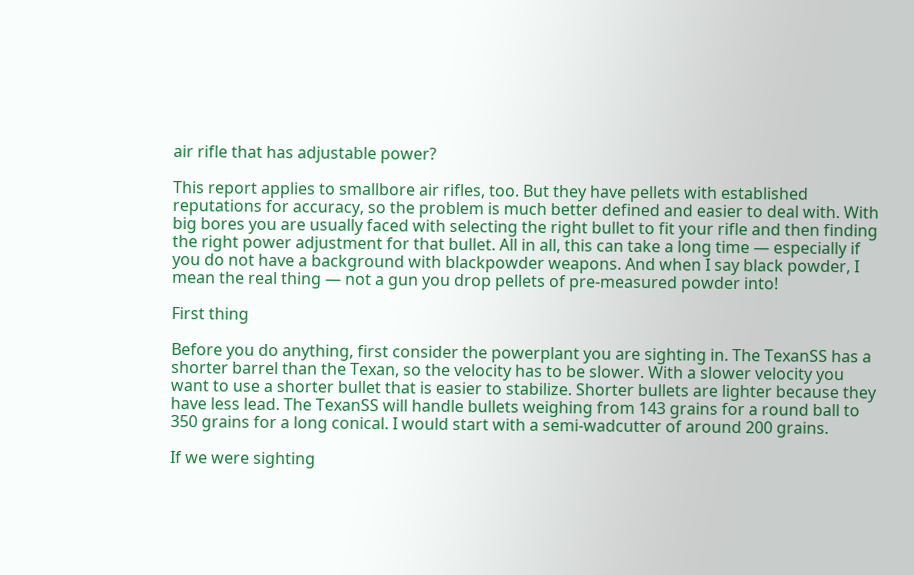air rifle that has adjustable power?

This report applies to smallbore air rifles, too. But they have pellets with established reputations for accuracy, so the problem is much better defined and easier to deal with. With big bores you are usually faced with selecting the right bullet to fit your rifle and then finding the right power adjustment for that bullet. All in all, this can take a long time — especially if you do not have a background with blackpowder weapons. And when I say black powder, I mean the real thing — not a gun you drop pellets of pre-measured powder into!

First thing

Before you do anything, first consider the powerplant you are sighting in. The TexanSS has a shorter barrel than the Texan, so the velocity has to be slower. With a slower velocity you want to use a shorter bullet that is easier to stabilize. Shorter bullets are lighter because they have less lead. The TexanSS will handle bullets weighing from 143 grains for a round ball to 350 grains for a long conical. I would start with a semi-wadcutter of around 200 grains.

If we were sighting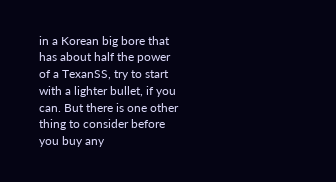in a Korean big bore that has about half the power of a TexanSS, try to start with a lighter bullet, if you can. But there is one other thing to consider before you buy any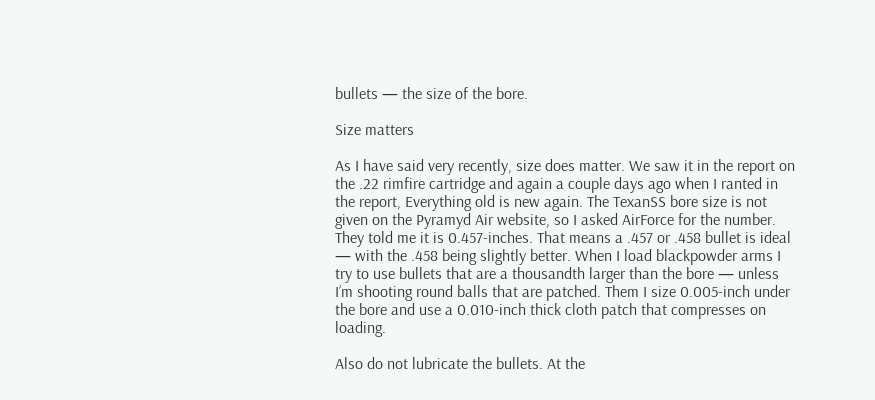bullets — the size of the bore.

Size matters

As I have said very recently, size does matter. We saw it in the report on the .22 rimfire cartridge and again a couple days ago when I ranted in the report, Everything old is new again. The TexanSS bore size is not given on the Pyramyd Air website, so I asked AirForce for the number. They told me it is 0.457-inches. That means a .457 or .458 bullet is ideal — with the .458 being slightly better. When I load blackpowder arms I try to use bullets that are a thousandth larger than the bore — unless I’m shooting round balls that are patched. Them I size 0.005-inch under the bore and use a 0.010-inch thick cloth patch that compresses on loading.

Also do not lubricate the bullets. At the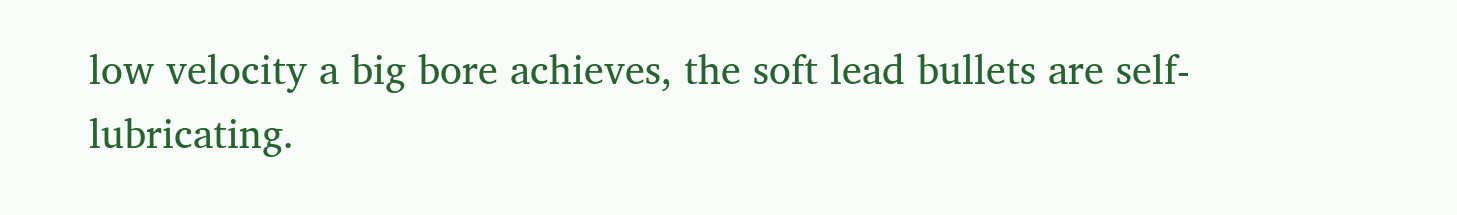low velocity a big bore achieves, the soft lead bullets are self-lubricating.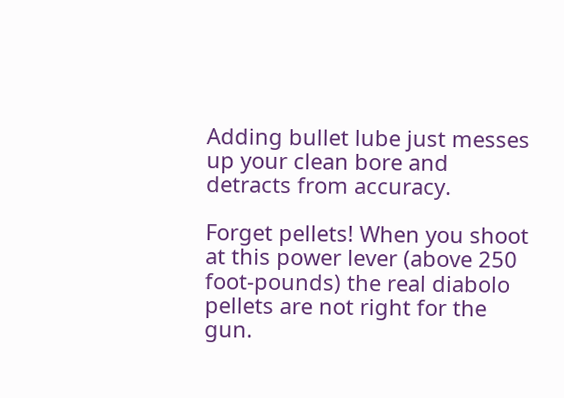Adding bullet lube just messes up your clean bore and detracts from accuracy.

Forget pellets! When you shoot at this power lever (above 250 foot-pounds) the real diabolo pellets are not right for the gun.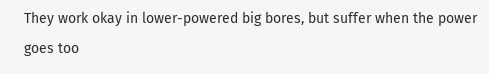They work okay in lower-powered big bores, but suffer when the power goes too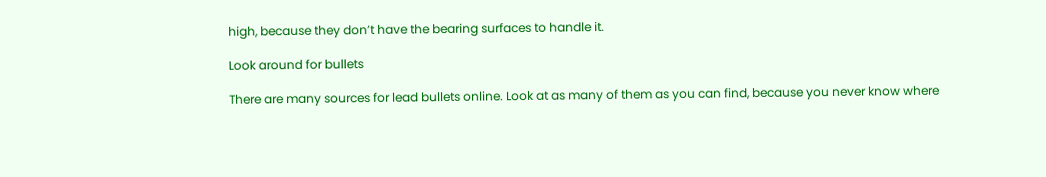high, because they don’t have the bearing surfaces to handle it.

Look around for bullets

There are many sources for lead bullets online. Look at as many of them as you can find, because you never know where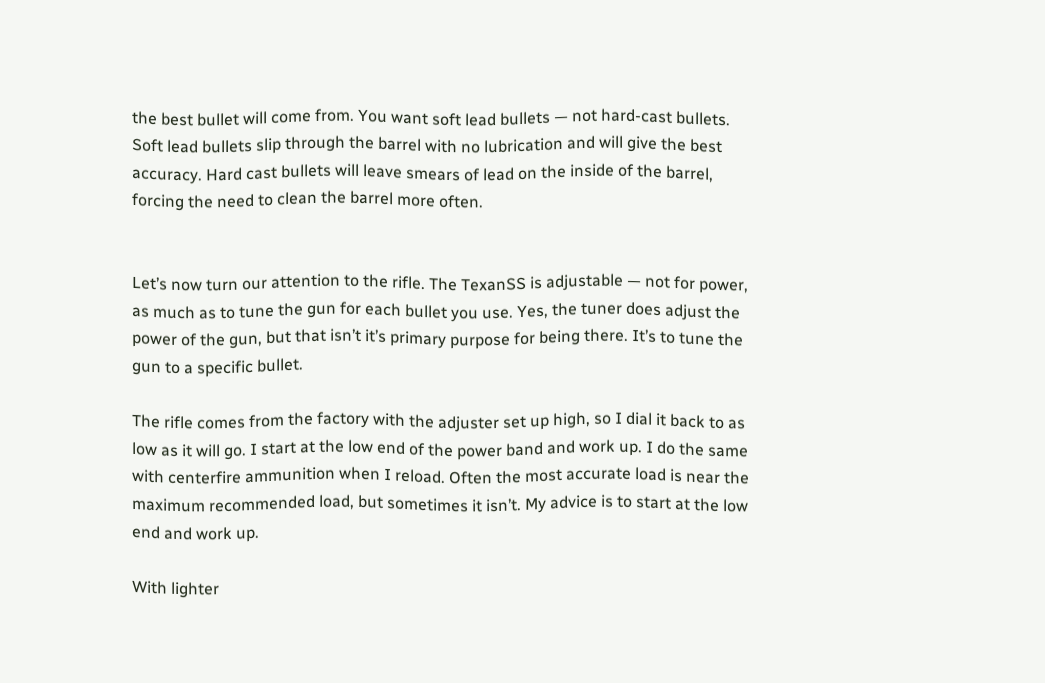the best bullet will come from. You want soft lead bullets — not hard-cast bullets. Soft lead bullets slip through the barrel with no lubrication and will give the best accuracy. Hard cast bullets will leave smears of lead on the inside of the barrel, forcing the need to clean the barrel more often.


Let’s now turn our attention to the rifle. The TexanSS is adjustable — not for power, as much as to tune the gun for each bullet you use. Yes, the tuner does adjust the power of the gun, but that isn’t it’s primary purpose for being there. It’s to tune the gun to a specific bullet.

The rifle comes from the factory with the adjuster set up high, so I dial it back to as low as it will go. I start at the low end of the power band and work up. I do the same with centerfire ammunition when I reload. Often the most accurate load is near the maximum recommended load, but sometimes it isn’t. My advice is to start at the low end and work up.

With lighter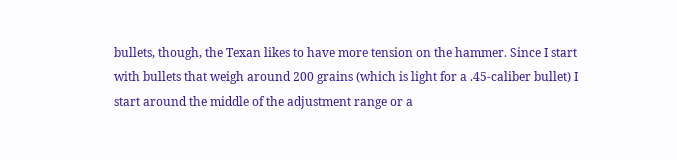bullets, though, the Texan likes to have more tension on the hammer. Since I start with bullets that weigh around 200 grains (which is light for a .45-caliber bullet) I start around the middle of the adjustment range or a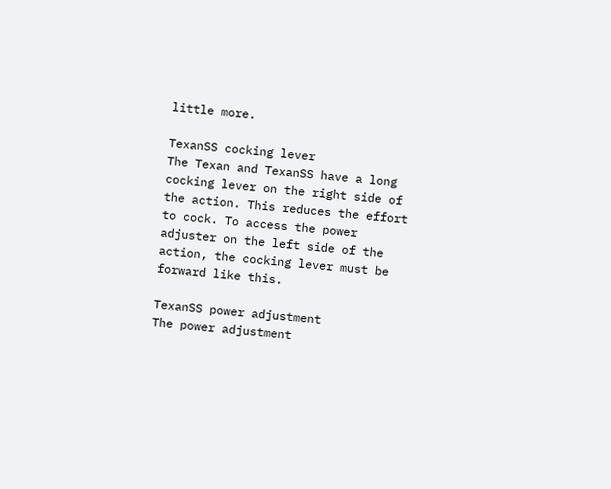little more.

TexanSS cocking lever
The Texan and TexanSS have a long cocking lever on the right side of the action. This reduces the effort to cock. To access the power adjuster on the left side of the action, the cocking lever must be forward like this.

TexanSS power adjustment
The power adjustment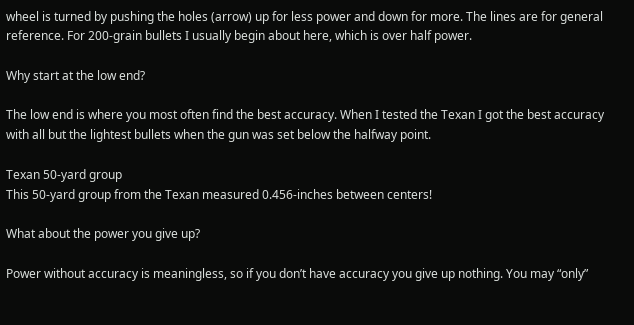wheel is turned by pushing the holes (arrow) up for less power and down for more. The lines are for general reference. For 200-grain bullets I usually begin about here, which is over half power.

Why start at the low end?

The low end is where you most often find the best accuracy. When I tested the Texan I got the best accuracy with all but the lightest bullets when the gun was set below the halfway point.

Texan 50-yard group
This 50-yard group from the Texan measured 0.456-inches between centers!

What about the power you give up?

Power without accuracy is meaningless, so if you don’t have accuracy you give up nothing. You may “only”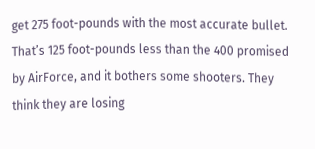get 275 foot-pounds with the most accurate bullet. That’s 125 foot-pounds less than the 400 promised by AirForce, and it bothers some shooters. They think they are losing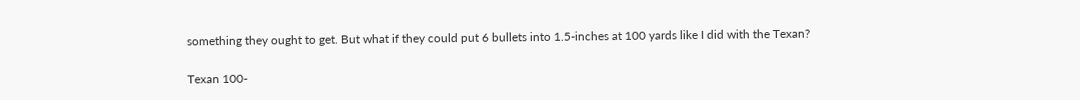something they ought to get. But what if they could put 6 bullets into 1.5-inches at 100 yards like I did with the Texan?

Texan 100-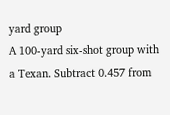yard group
A 100-yard six-shot group with a Texan. Subtract 0.457 from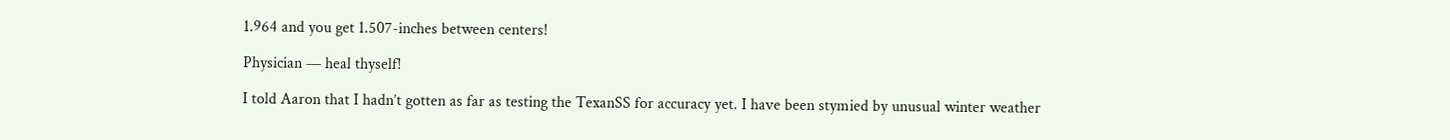1.964 and you get 1.507-inches between centers!

Physician — heal thyself!

I told Aaron that I hadn’t gotten as far as testing the TexanSS for accuracy yet. I have been stymied by unusual winter weather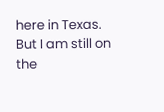here in Texas. But I am still on the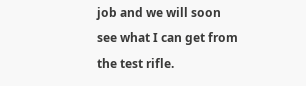job and we will soon see what I can get from the test rifle.